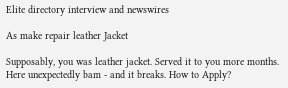Elite directory interview and newswires

As make repair leather Jacket

Supposably, you was leather jacket. Served it to you more months. Here unexpectedly bam - and it breaks. How to Apply?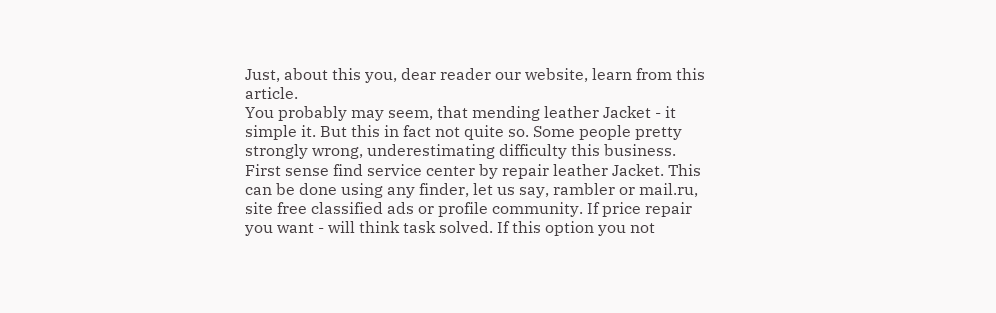Just, about this you, dear reader our website, learn from this article.
You probably may seem, that mending leather Jacket - it simple it. But this in fact not quite so. Some people pretty strongly wrong, underestimating difficulty this business.
First sense find service center by repair leather Jacket. This can be done using any finder, let us say, rambler or mail.ru, site free classified ads or profile community. If price repair you want - will think task solved. If this option you not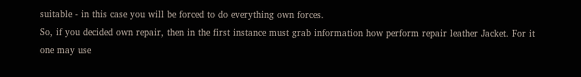suitable - in this case you will be forced to do everything own forces.
So, if you decided own repair, then in the first instance must grab information how perform repair leather Jacket. For it one may use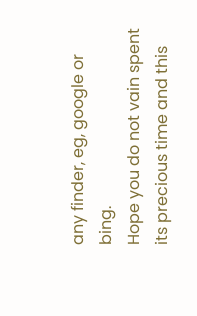any finder, eg, google or bing.
Hope you do not vain spent its precious time and this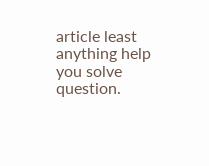article least anything help you solve question.